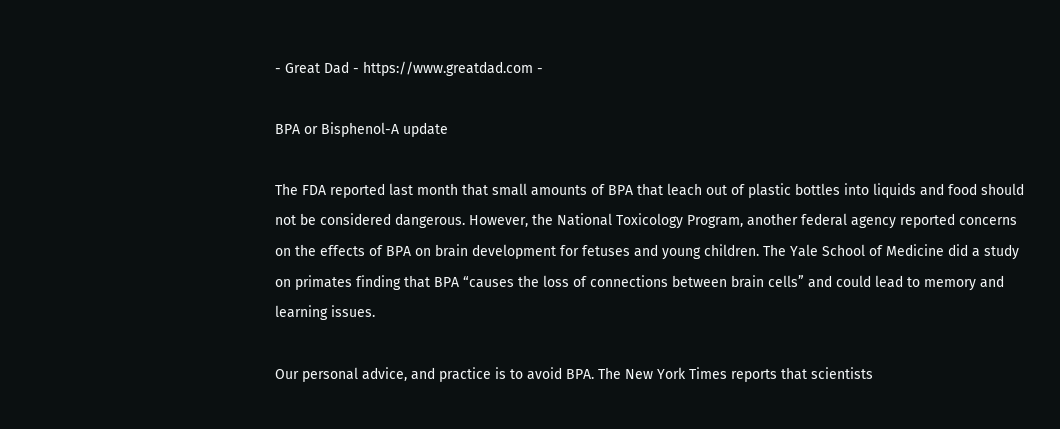- Great Dad - https://www.greatdad.com -

BPA or Bisphenol-A update

The FDA reported last month that small amounts of BPA that leach out of plastic bottles into liquids and food should not be considered dangerous. However, the National Toxicology Program, another federal agency reported concerns on the effects of BPA on brain development for fetuses and young children. The Yale School of Medicine did a study on primates finding that BPA “causes the loss of connections between brain cells” and could lead to memory and learning issues.

Our personal advice, and practice is to avoid BPA. The New York Times reports that scientists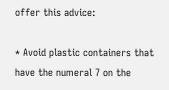offer this advice:

* Avoid plastic containers that have the numeral 7 on the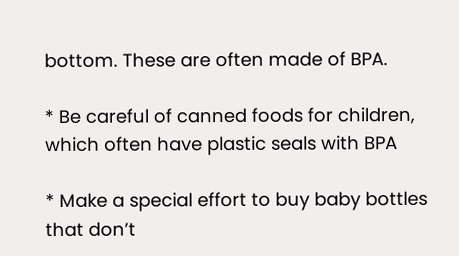bottom. These are often made of BPA.

* Be careful of canned foods for children, which often have plastic seals with BPA

* Make a special effort to buy baby bottles that don’t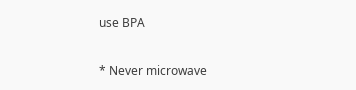use BPA

* Never microwave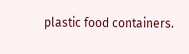plastic food containers.